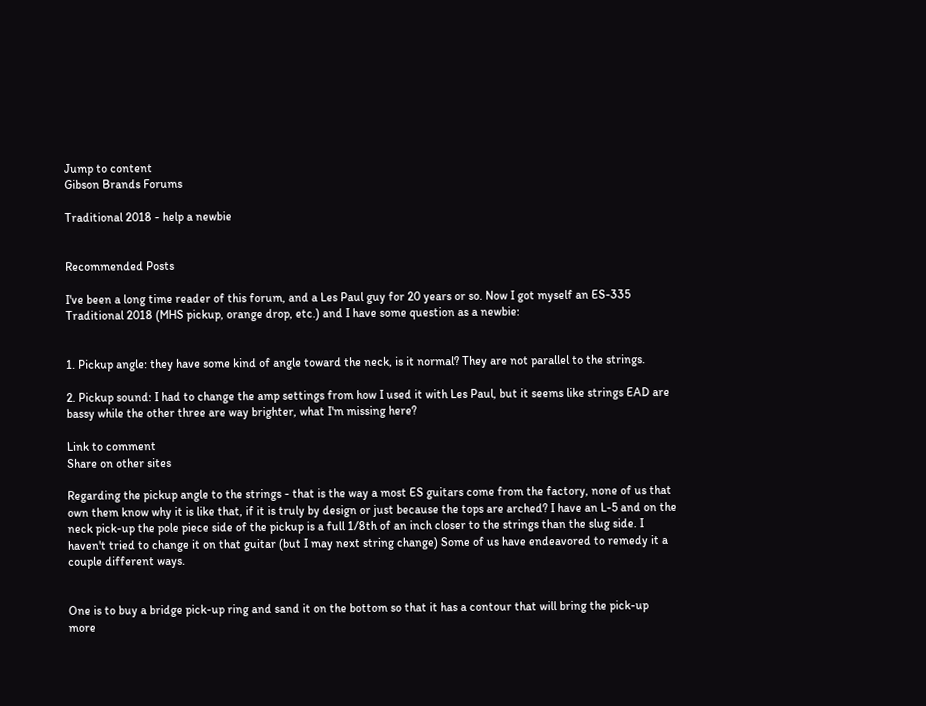Jump to content
Gibson Brands Forums

Traditional 2018 - help a newbie


Recommended Posts

I've been a long time reader of this forum, and a Les Paul guy for 20 years or so. Now I got myself an ES-335 Traditional 2018 (MHS pickup, orange drop, etc.) and I have some question as a newbie:


1. Pickup angle: they have some kind of angle toward the neck, is it normal? They are not parallel to the strings.

2. Pickup sound: I had to change the amp settings from how I used it with Les Paul, but it seems like strings EAD are bassy while the other three are way brighter, what I'm missing here?

Link to comment
Share on other sites

Regarding the pickup angle to the strings - that is the way a most ES guitars come from the factory, none of us that own them know why it is like that, if it is truly by design or just because the tops are arched? I have an L-5 and on the neck pick-up the pole piece side of the pickup is a full 1/8th of an inch closer to the strings than the slug side. I haven't tried to change it on that guitar (but I may next string change) Some of us have endeavored to remedy it a couple different ways.


One is to buy a bridge pick-up ring and sand it on the bottom so that it has a contour that will bring the pick-up more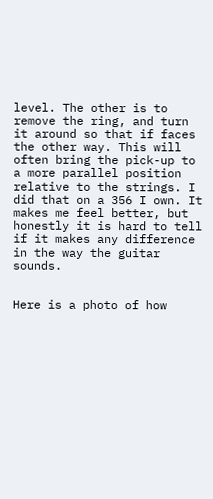level. The other is to remove the ring, and turn it around so that if faces the other way. This will often bring the pick-up to a more parallel position relative to the strings. I did that on a 356 I own. It makes me feel better, but honestly it is hard to tell if it makes any difference in the way the guitar sounds.


Here is a photo of how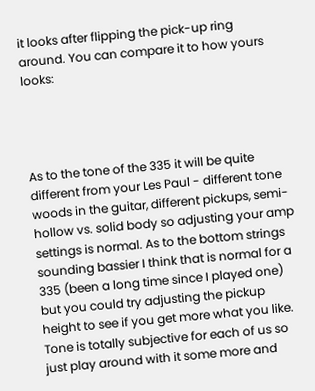it looks after flipping the pick-up ring around. You can compare it to how yours looks:




As to the tone of the 335 it will be quite different from your Les Paul - different tone woods in the guitar, different pickups, semi-hollow vs. solid body so adjusting your amp settings is normal. As to the bottom strings sounding bassier I think that is normal for a 335 (been a long time since I played one) but you could try adjusting the pickup height to see if you get more what you like. Tone is totally subjective for each of us so just play around with it some more and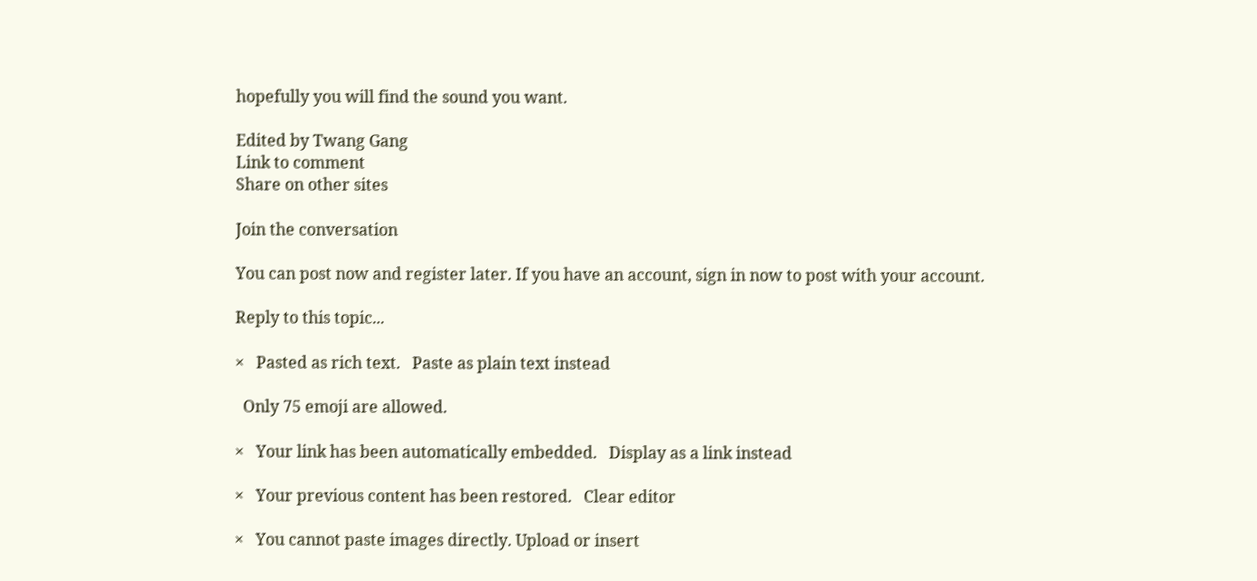hopefully you will find the sound you want.

Edited by Twang Gang
Link to comment
Share on other sites

Join the conversation

You can post now and register later. If you have an account, sign in now to post with your account.

Reply to this topic...

×   Pasted as rich text.   Paste as plain text instead

  Only 75 emoji are allowed.

×   Your link has been automatically embedded.   Display as a link instead

×   Your previous content has been restored.   Clear editor

×   You cannot paste images directly. Upload or insert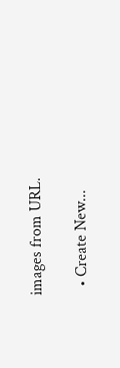images from URL.

  • Create New...